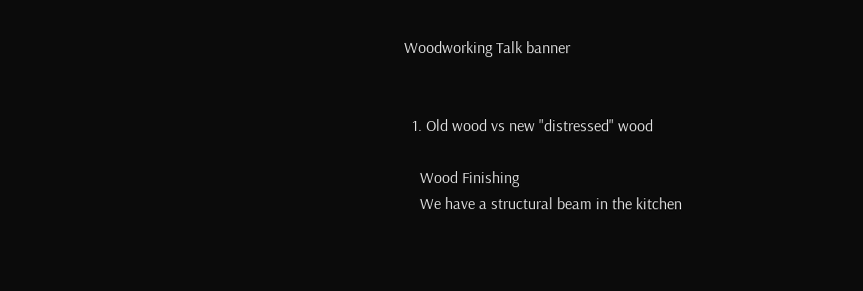Woodworking Talk banner


  1. Old wood vs new "distressed" wood

    Wood Finishing
    We have a structural beam in the kitchen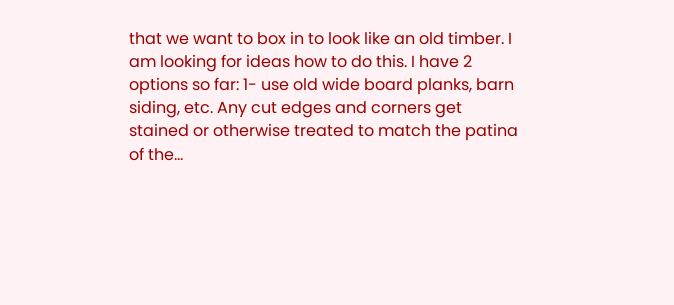that we want to box in to look like an old timber. I am looking for ideas how to do this. I have 2 options so far: 1- use old wide board planks, barn siding, etc. Any cut edges and corners get stained or otherwise treated to match the patina of the...